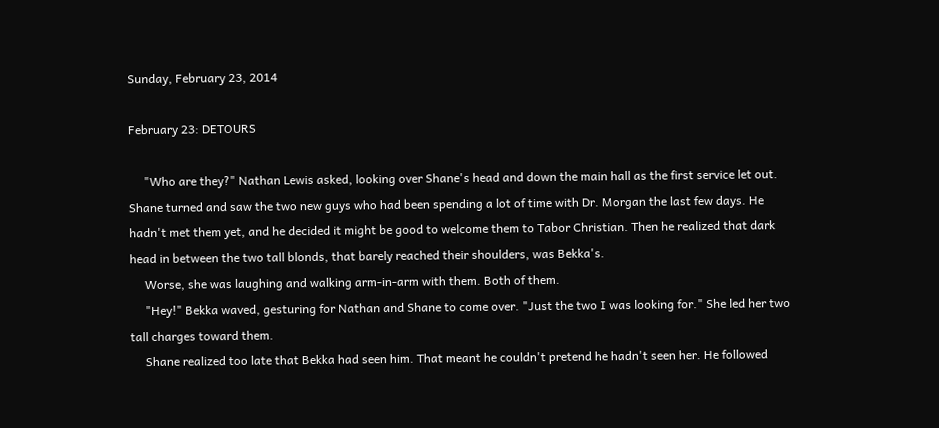Sunday, February 23, 2014

February 23: DETOURS

     "Who are they?" Nathan Lewis asked, looking over Shane's head and down the main hall as the first service let out.
Shane turned and saw the two new guys who had been spending a lot of time with Dr. Morgan the last few days. He hadn't met them yet, and he decided it might be good to welcome them to Tabor Christian. Then he realized that dark head in between the two tall blonds, that barely reached their shoulders, was Bekka's.
     Worse, she was laughing and walking arm-in-arm with them. Both of them.
     "Hey!" Bekka waved, gesturing for Nathan and Shane to come over. "Just the two I was looking for." She led her two tall charges toward them.
     Shane realized too late that Bekka had seen him. That meant he couldn't pretend he hadn't seen her. He followed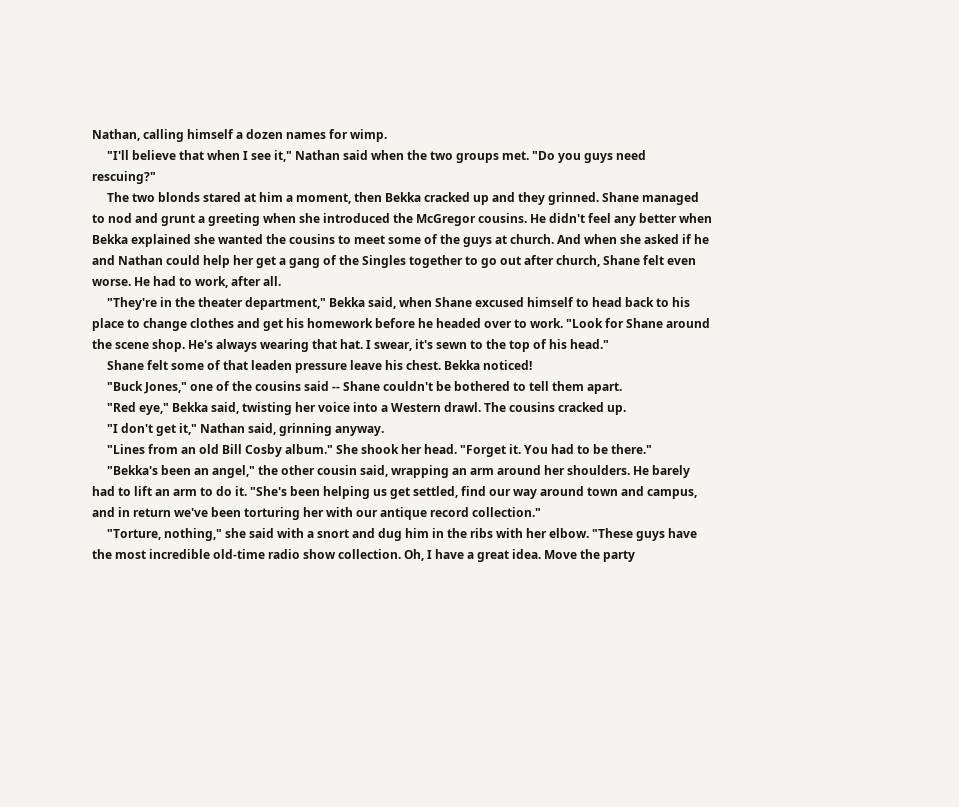Nathan, calling himself a dozen names for wimp.
     "I'll believe that when I see it," Nathan said when the two groups met. "Do you guys need rescuing?"
     The two blonds stared at him a moment, then Bekka cracked up and they grinned. Shane managed to nod and grunt a greeting when she introduced the McGregor cousins. He didn't feel any better when Bekka explained she wanted the cousins to meet some of the guys at church. And when she asked if he and Nathan could help her get a gang of the Singles together to go out after church, Shane felt even worse. He had to work, after all.
     "They're in the theater department," Bekka said, when Shane excused himself to head back to his place to change clothes and get his homework before he headed over to work. "Look for Shane around the scene shop. He's always wearing that hat. I swear, it's sewn to the top of his head."
     Shane felt some of that leaden pressure leave his chest. Bekka noticed!
     "Buck Jones," one of the cousins said -- Shane couldn't be bothered to tell them apart.
     "Red eye," Bekka said, twisting her voice into a Western drawl. The cousins cracked up.
     "I don't get it," Nathan said, grinning anyway.
     "Lines from an old Bill Cosby album." She shook her head. "Forget it. You had to be there."
     "Bekka's been an angel," the other cousin said, wrapping an arm around her shoulders. He barely had to lift an arm to do it. "She's been helping us get settled, find our way around town and campus, and in return we've been torturing her with our antique record collection."
     "Torture, nothing," she said with a snort and dug him in the ribs with her elbow. "These guys have the most incredible old-time radio show collection. Oh, I have a great idea. Move the party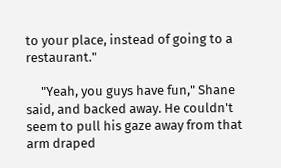to your place, instead of going to a restaurant."

     "Yeah, you guys have fun," Shane said, and backed away. He couldn't seem to pull his gaze away from that arm draped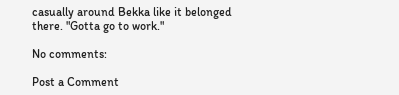casually around Bekka like it belonged there. "Gotta go to work."

No comments:

Post a Comment